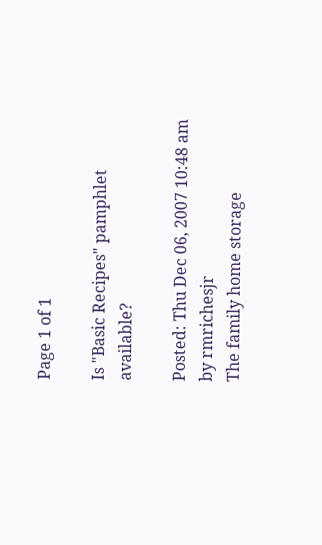Page 1 of 1

Is "Basic Recipes" pamphlet available?

Posted: Thu Dec 06, 2007 10:48 am
by rmrichesjr
The family home storage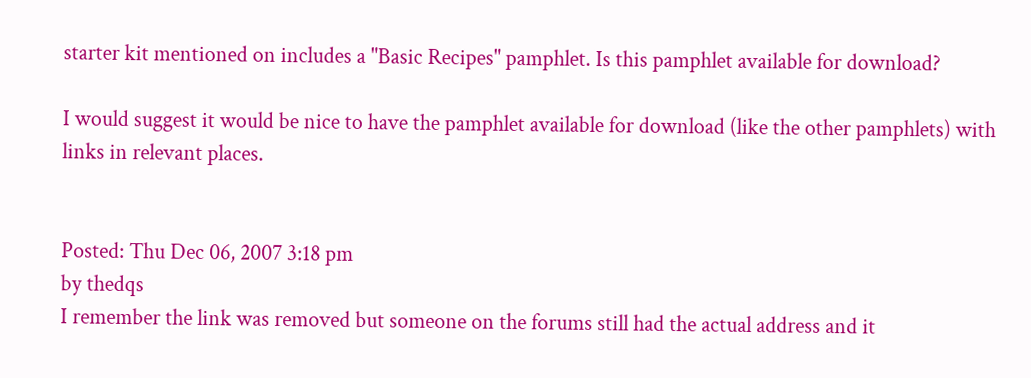starter kit mentioned on includes a "Basic Recipes" pamphlet. Is this pamphlet available for download?

I would suggest it would be nice to have the pamphlet available for download (like the other pamphlets) with links in relevant places.


Posted: Thu Dec 06, 2007 3:18 pm
by thedqs
I remember the link was removed but someone on the forums still had the actual address and it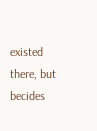existed there, but becides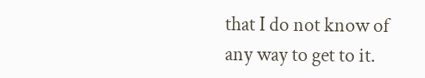that I do not know of any way to get to it.